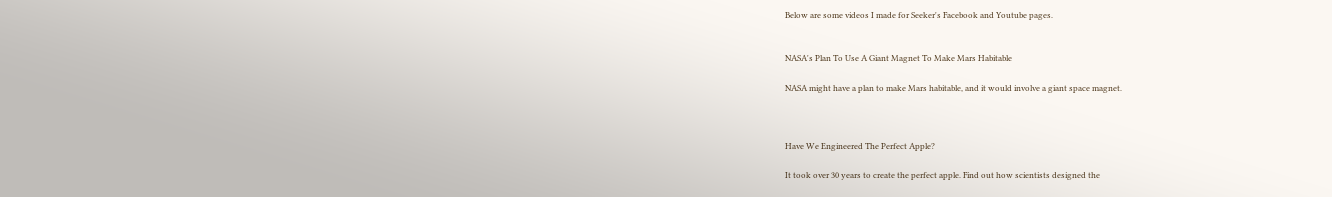Below are some videos I made for Seeker's Facebook and Youtube pages.


NASA's Plan To Use A Giant Magnet To Make Mars Habitable

NASA might have a plan to make Mars habitable, and it would involve a giant space magnet.



Have We Engineered The Perfect Apple?

It took over 30 years to create the perfect apple. Find out how scientists designed the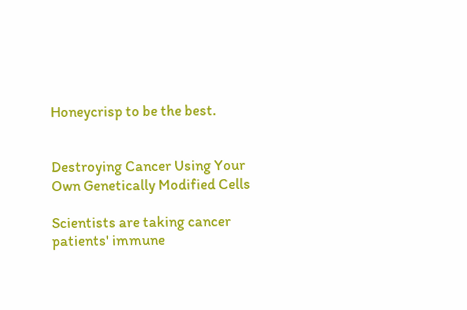Honeycrisp to be the best.


Destroying Cancer Using Your Own Genetically Modified Cells

Scientists are taking cancer patients' immune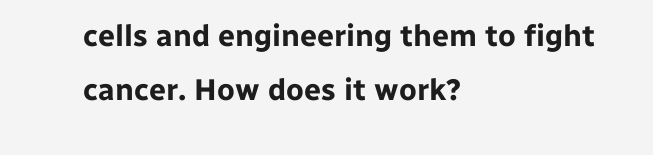cells and engineering them to fight cancer. How does it work?